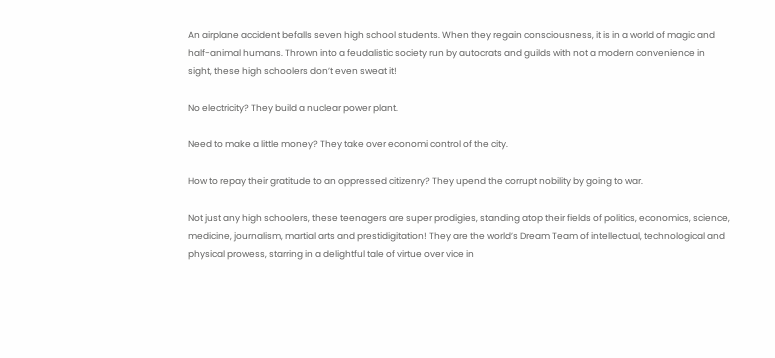An airplane accident befalls seven high school students. When they regain consciousness, it is in a world of magic and half-animal humans. Thrown into a feudalistic society run by autocrats and guilds with not a modern convenience in sight, these high schoolers don’t even sweat it!

No electricity? They build a nuclear power plant.

Need to make a little money? They take over economi control of the city.

How to repay their gratitude to an oppressed citizenry? They upend the corrupt nobility by going to war.

Not just any high schoolers, these teenagers are super prodigies, standing atop their fields of politics, economics, science, medicine, journalism, martial arts and prestidigitation! They are the world’s Dream Team of intellectual, technological and physical prowess, starring in a delightful tale of virtue over vice in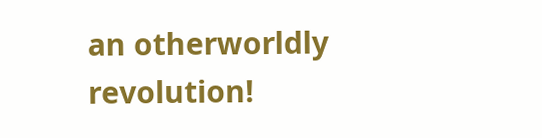an otherworldly revolution!